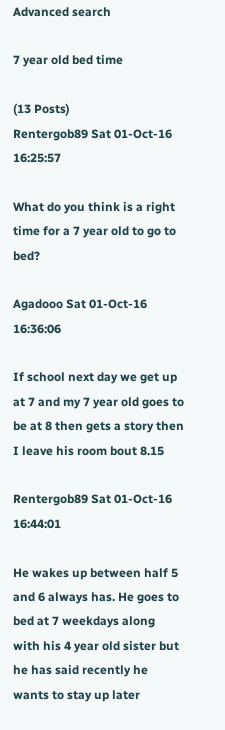Advanced search

7 year old bed time

(13 Posts)
Rentergob89 Sat 01-Oct-16 16:25:57

What do you think is a right time for a 7 year old to go to bed?

Agadooo Sat 01-Oct-16 16:36:06

If school next day we get up at 7 and my 7 year old goes to be at 8 then gets a story then I leave his room bout 8.15

Rentergob89 Sat 01-Oct-16 16:44:01

He wakes up between half 5 and 6 always has. He goes to bed at 7 weekdays along with his 4 year old sister but he has said recently he wants to stay up later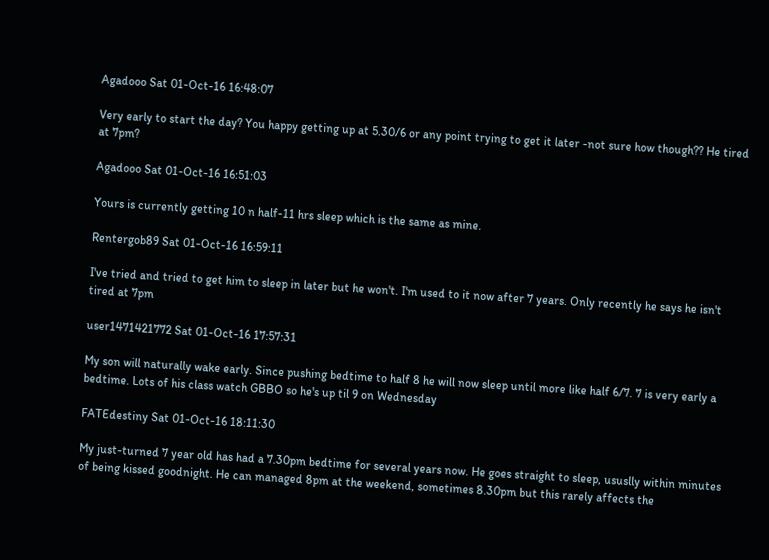Agadooo Sat 01-Oct-16 16:48:07

Very early to start the day? You happy getting up at 5.30/6 or any point trying to get it later -not sure how though?? He tired at 7pm?

Agadooo Sat 01-Oct-16 16:51:03

Yours is currently getting 10 n half-11 hrs sleep which is the same as mine.

Rentergob89 Sat 01-Oct-16 16:59:11

I've tried and tried to get him to sleep in later but he won't. I'm used to it now after 7 years. Only recently he says he isn't tired at 7pm

user1471421772 Sat 01-Oct-16 17:57:31

My son will naturally wake early. Since pushing bedtime to half 8 he will now sleep until more like half 6/7. 7 is very early a bedtime. Lots of his class watch GBBO so he's up til 9 on Wednesday

FATEdestiny Sat 01-Oct-16 18:11:30

My just-turned 7 year old has had a 7.30pm bedtime for several years now. He goes straight to sleep, ususlly within minutes of being kissed goodnight. He can managed 8pm at the weekend, sometimes 8.30pm but this rarely affects the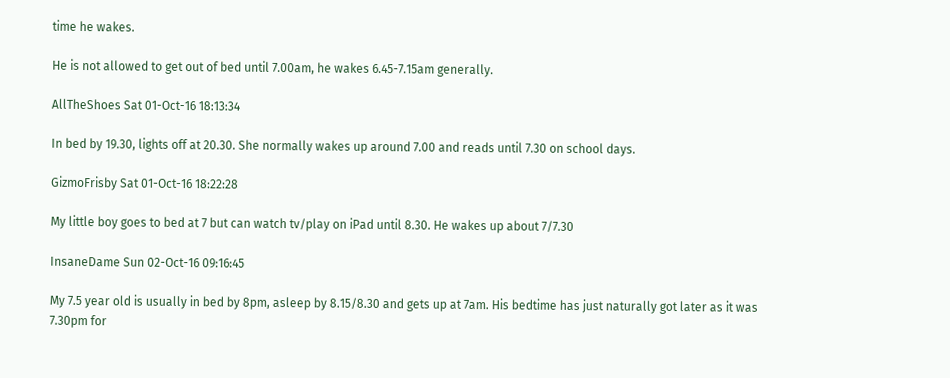time he wakes.

He is not allowed to get out of bed until 7.00am, he wakes 6.45-7.15am generally.

AllTheShoes Sat 01-Oct-16 18:13:34

In bed by 19.30, lights off at 20.30. She normally wakes up around 7.00 and reads until 7.30 on school days.

GizmoFrisby Sat 01-Oct-16 18:22:28

My little boy goes to bed at 7 but can watch tv/play on iPad until 8.30. He wakes up about 7/7.30

InsaneDame Sun 02-Oct-16 09:16:45

My 7.5 year old is usually in bed by 8pm, asleep by 8.15/8.30 and gets up at 7am. His bedtime has just naturally got later as it was 7.30pm for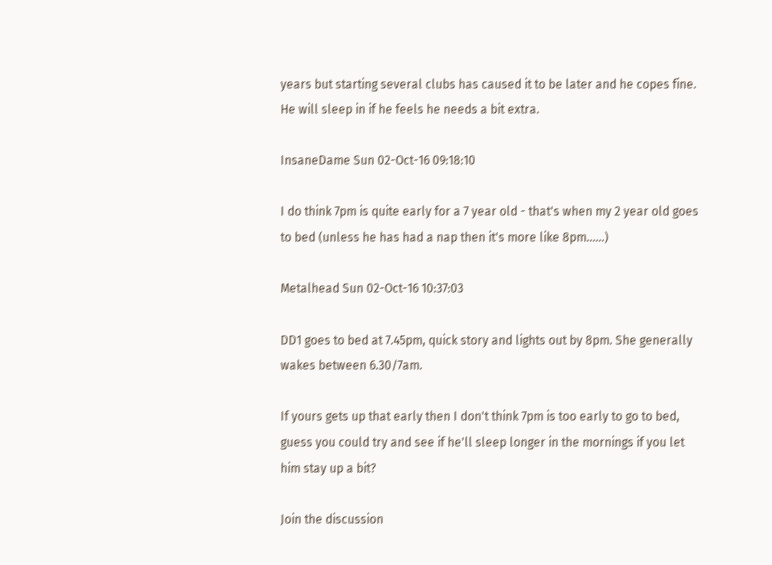years but starting several clubs has caused it to be later and he copes fine. He will sleep in if he feels he needs a bit extra.

InsaneDame Sun 02-Oct-16 09:18:10

I do think 7pm is quite early for a 7 year old - that's when my 2 year old goes to bed (unless he has had a nap then it's more like 8pm......)

Metalhead Sun 02-Oct-16 10:37:03

DD1 goes to bed at 7.45pm, quick story and lights out by 8pm. She generally wakes between 6.30/7am.

If yours gets up that early then I don't think 7pm is too early to go to bed, guess you could try and see if he'll sleep longer in the mornings if you let him stay up a bit?

Join the discussion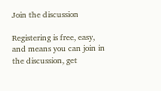Join the discussion

Registering is free, easy, and means you can join in the discussion, get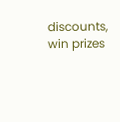discounts, win prizes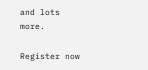and lots more.

Register now